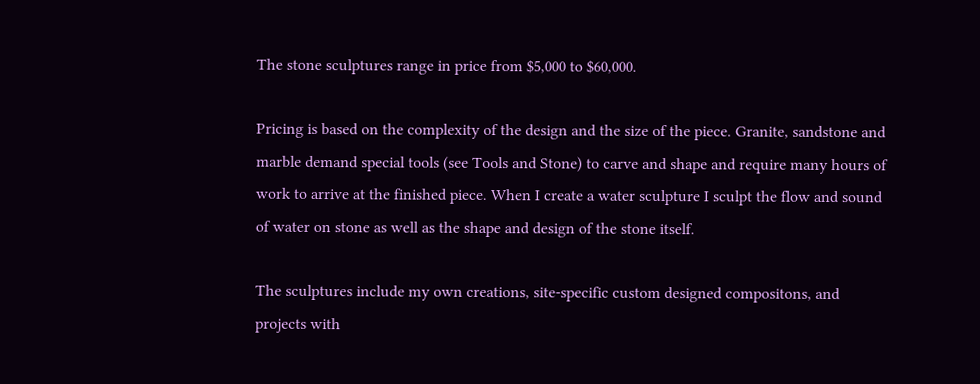The stone sculptures range in price from $5,000 to $60,000.

Pricing is based on the complexity of the design and the size of the piece. Granite, sandstone and marble demand special tools (see Tools and Stone) to carve and shape and require many hours of work to arrive at the finished piece. When I create a water sculpture I sculpt the flow and sound of water on stone as well as the shape and design of the stone itself.

The sculptures include my own creations, site-specific custom designed compositons, and projects with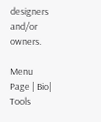designers and/or owners.

Menu Page | Bio| Tools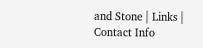and Stone | Links | Contact Info